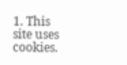1. This site uses cookies.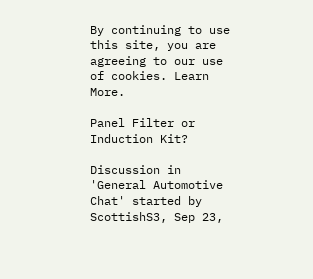By continuing to use this site, you are agreeing to our use of cookies. Learn More.

Panel Filter or Induction Kit?

Discussion in 'General Automotive Chat' started by ScottishS3, Sep 23,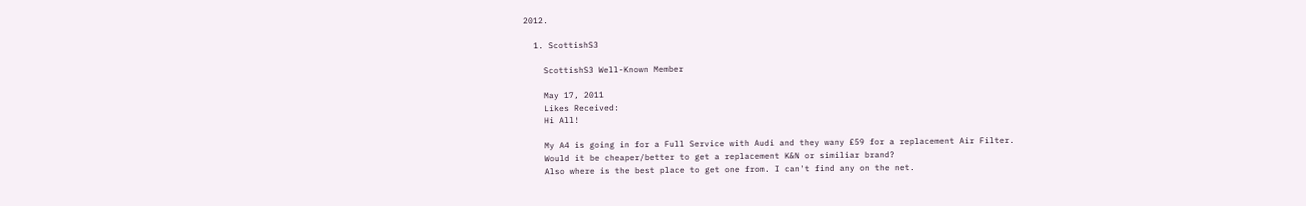2012.

  1. ScottishS3

    ScottishS3 Well-Known Member

    May 17, 2011
    Likes Received:
    Hi All!

    My A4 is going in for a Full Service with Audi and they wany £59 for a replacement Air Filter.
    Would it be cheaper/better to get a replacement K&N or similiar brand?
    Also where is the best place to get one from. I can't find any on the net.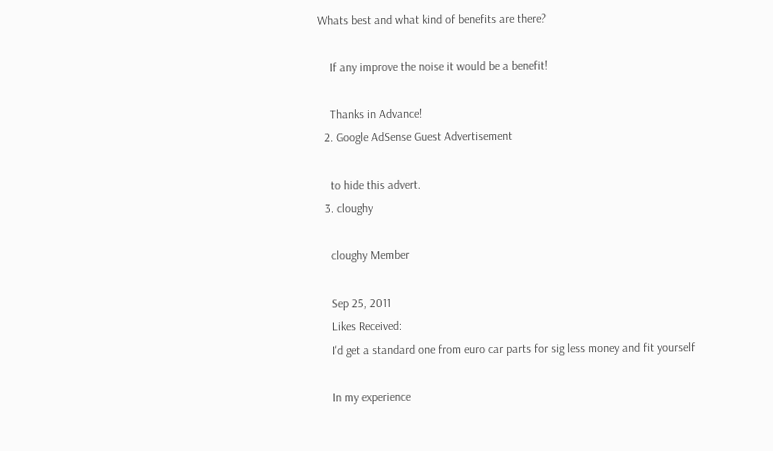Whats best and what kind of benefits are there?

    If any improve the noise it would be a benefit!

    Thanks in Advance!
  2. Google AdSense Guest Advertisement

    to hide this advert.
  3. cloughy

    cloughy Member

    Sep 25, 2011
    Likes Received:
    I'd get a standard one from euro car parts for sig less money and fit yourself

    In my experience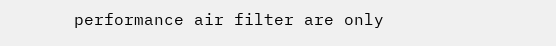performance air filter are only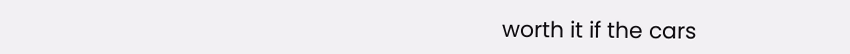worth it if the cars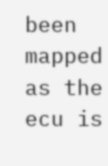been mapped as the ecu is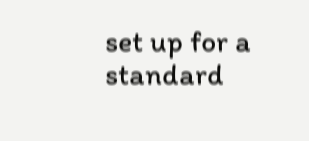set up for a standard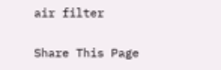air filter

Share This Page